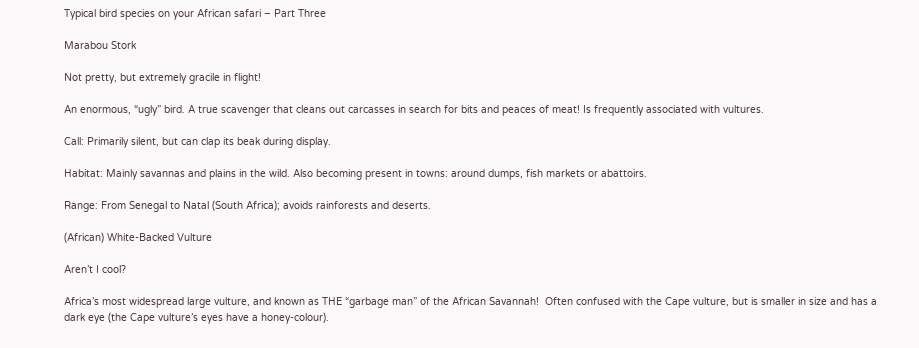Typical bird species on your African safari – Part Three

Marabou Stork

Not pretty, but extremely gracile in flight!

An enormous, “ugly” bird. A true scavenger that cleans out carcasses in search for bits and peaces of meat! Is frequently associated with vultures.

Call: Primarily silent, but can clap its beak during display.

Habitat: Mainly savannas and plains in the wild. Also becoming present in towns: around dumps, fish markets or abattoirs.

Range: From Senegal to Natal (South Africa); avoids rainforests and deserts.

(African) White-Backed Vulture

Aren’t I cool?

Africa’s most widespread large vulture, and known as THE “garbage man” of the African Savannah!  Often confused with the Cape vulture, but is smaller in size and has a dark eye (the Cape vulture’s eyes have a honey-colour).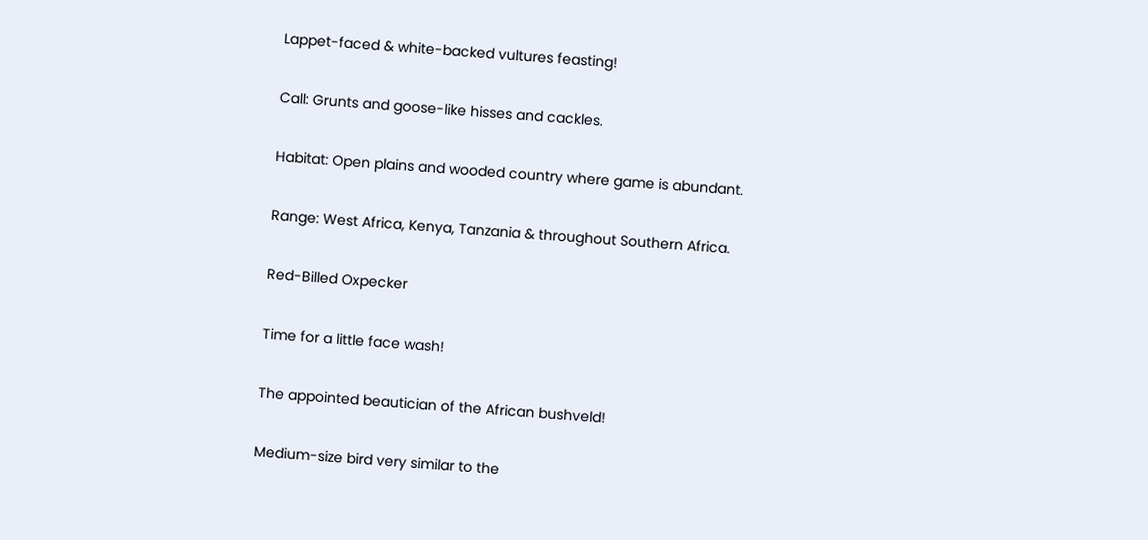Lappet-faced & white-backed vultures feasting!

Call: Grunts and goose-like hisses and cackles.

Habitat: Open plains and wooded country where game is abundant.

Range: West Africa, Kenya, Tanzania & throughout Southern Africa.

Red-Billed Oxpecker

Time for a little face wash!

The appointed beautician of the African bushveld!

Medium-size bird very similar to the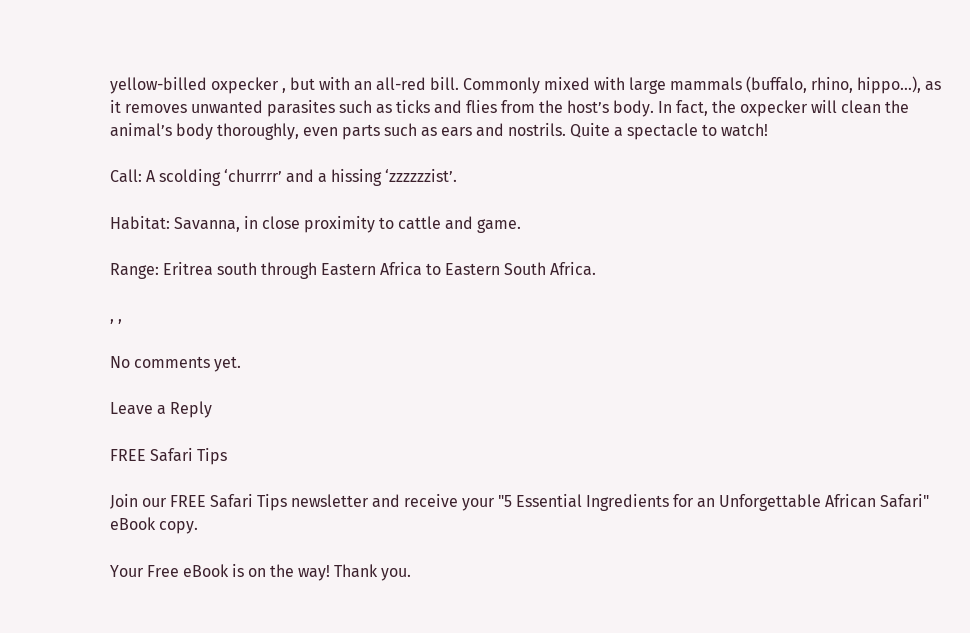yellow-billed oxpecker , but with an all-red bill. Commonly mixed with large mammals (buffalo, rhino, hippo…), as it removes unwanted parasites such as ticks and flies from the host’s body. In fact, the oxpecker will clean the animal’s body thoroughly, even parts such as ears and nostrils. Quite a spectacle to watch!

Call: A scolding ‘churrrr’ and a hissing ‘zzzzzzist’.

Habitat: Savanna, in close proximity to cattle and game.

Range: Eritrea south through Eastern Africa to Eastern South Africa.

, ,

No comments yet.

Leave a Reply

FREE Safari Tips

Join our FREE Safari Tips newsletter and receive your "5 Essential Ingredients for an Unforgettable African Safari" eBook copy.

Your Free eBook is on the way! Thank you.